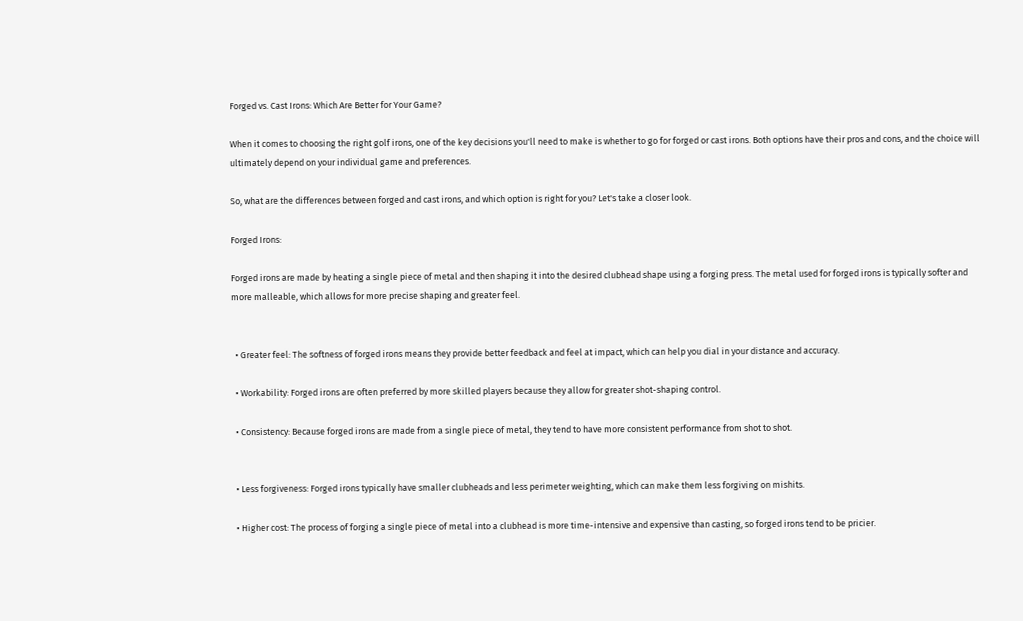Forged vs. Cast Irons: Which Are Better for Your Game?

When it comes to choosing the right golf irons, one of the key decisions you'll need to make is whether to go for forged or cast irons. Both options have their pros and cons, and the choice will ultimately depend on your individual game and preferences.

So, what are the differences between forged and cast irons, and which option is right for you? Let's take a closer look.

Forged Irons:

Forged irons are made by heating a single piece of metal and then shaping it into the desired clubhead shape using a forging press. The metal used for forged irons is typically softer and more malleable, which allows for more precise shaping and greater feel.


  • Greater feel: The softness of forged irons means they provide better feedback and feel at impact, which can help you dial in your distance and accuracy.

  • Workability: Forged irons are often preferred by more skilled players because they allow for greater shot-shaping control.

  • Consistency: Because forged irons are made from a single piece of metal, they tend to have more consistent performance from shot to shot.


  • Less forgiveness: Forged irons typically have smaller clubheads and less perimeter weighting, which can make them less forgiving on mishits.

  • Higher cost: The process of forging a single piece of metal into a clubhead is more time-intensive and expensive than casting, so forged irons tend to be pricier.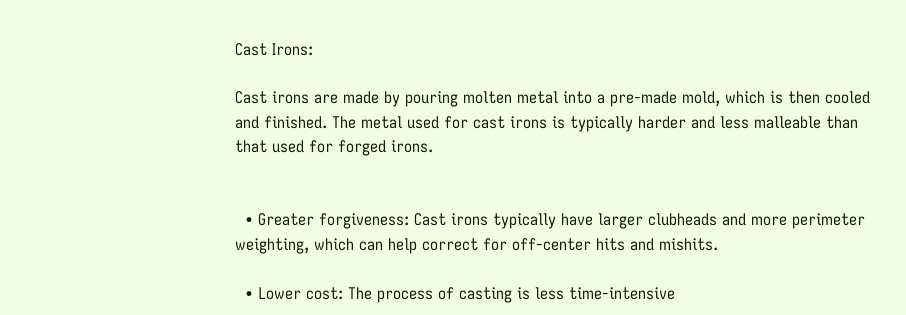Cast Irons:

Cast irons are made by pouring molten metal into a pre-made mold, which is then cooled and finished. The metal used for cast irons is typically harder and less malleable than that used for forged irons.


  • Greater forgiveness: Cast irons typically have larger clubheads and more perimeter weighting, which can help correct for off-center hits and mishits.

  • Lower cost: The process of casting is less time-intensive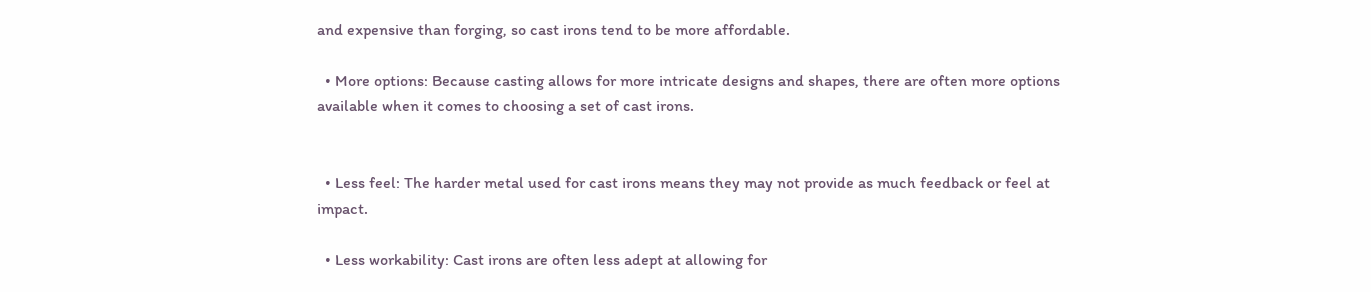and expensive than forging, so cast irons tend to be more affordable.

  • More options: Because casting allows for more intricate designs and shapes, there are often more options available when it comes to choosing a set of cast irons.


  • Less feel: The harder metal used for cast irons means they may not provide as much feedback or feel at impact.

  • Less workability: Cast irons are often less adept at allowing for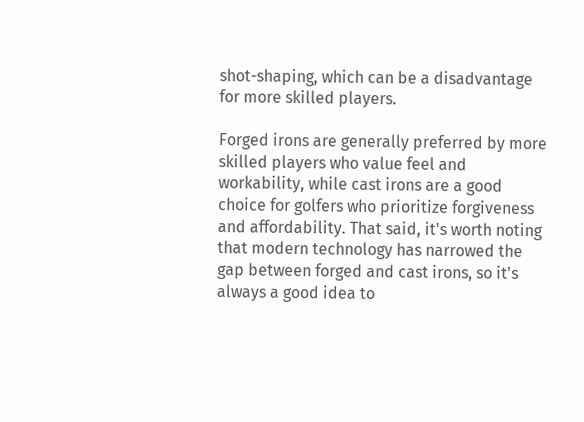shot-shaping, which can be a disadvantage for more skilled players.

Forged irons are generally preferred by more skilled players who value feel and workability, while cast irons are a good choice for golfers who prioritize forgiveness and affordability. That said, it's worth noting that modern technology has narrowed the gap between forged and cast irons, so it's always a good idea to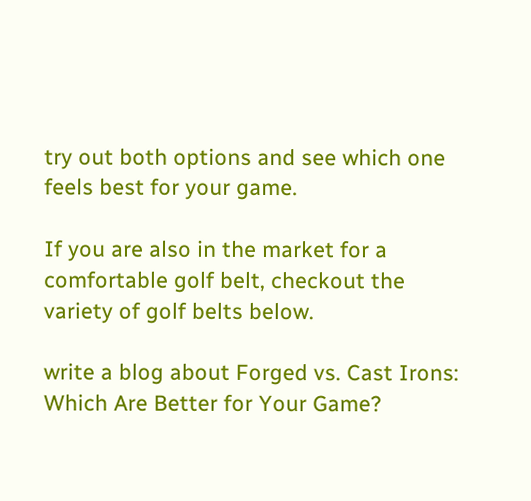try out both options and see which one feels best for your game.

If you are also in the market for a comfortable golf belt, checkout the variety of golf belts below.

write a blog about Forged vs. Cast Irons: Which Are Better for Your Game?